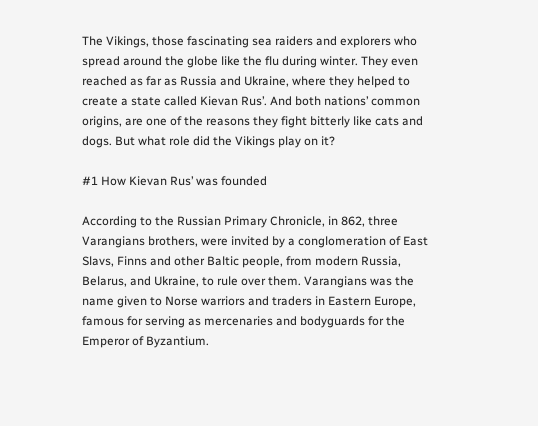The Vikings, those fascinating sea raiders and explorers who spread around the globe like the flu during winter. They even reached as far as Russia and Ukraine, where they helped to create a state called Kievan Rus’. And both nations’ common origins, are one of the reasons they fight bitterly like cats and dogs. But what role did the Vikings play on it?

#1 How Kievan Rus’ was founded

According to the Russian Primary Chronicle, in 862, three Varangians brothers, were invited by a conglomeration of East Slavs, Finns and other Baltic people, from modern Russia, Belarus, and Ukraine, to rule over them. Varangians was the name given to Norse warriors and traders in Eastern Europe, famous for serving as mercenaries and bodyguards for the Emperor of Byzantium.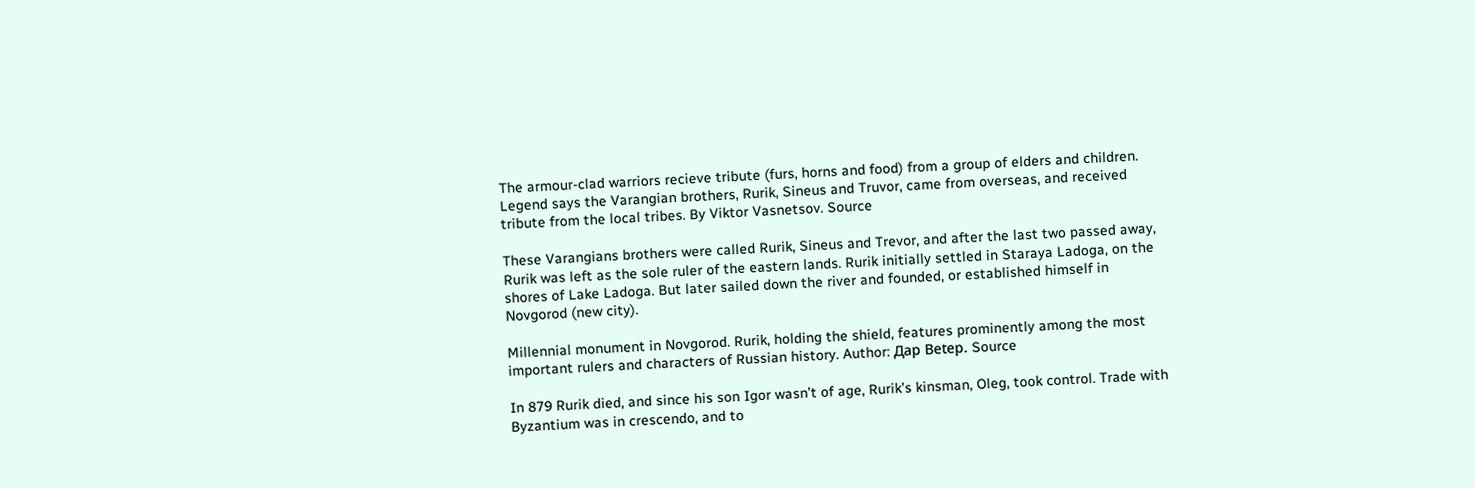The armour-clad warriors recieve tribute (furs, horns and food) from a group of elders and children.
Legend says the Varangian brothers, Rurik, Sineus and Truvor, came from overseas, and received tribute from the local tribes. By Viktor Vasnetsov. Source

These Varangians brothers were called Rurik, Sineus and Trevor, and after the last two passed away, Rurik was left as the sole ruler of the eastern lands. Rurik initially settled in Staraya Ladoga, on the shores of Lake Ladoga. But later sailed down the river and founded, or established himself in Novgorod (new city).

Millennial monument in Novgorod. Rurik, holding the shield, features prominently among the most important rulers and characters of Russian history. Author: Дар Веtер. Source

In 879 Rurik died, and since his son Igor wasn’t of age, Rurik’s kinsman, Oleg, took control. Trade with Byzantium was in crescendo, and to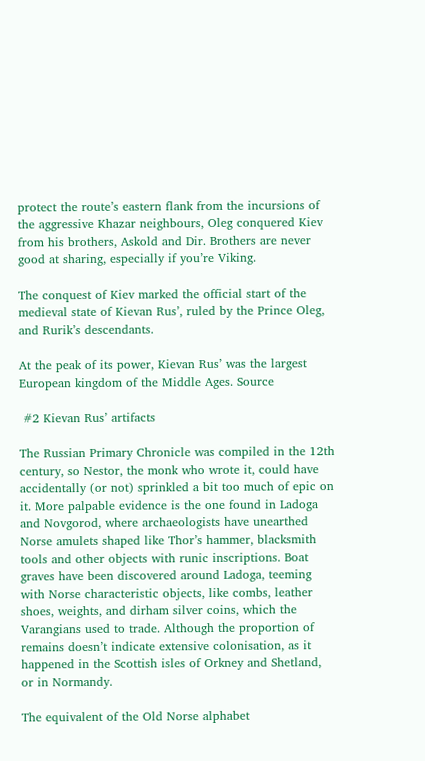protect the route’s eastern flank from the incursions of the aggressive Khazar neighbours, Oleg conquered Kiev from his brothers, Askold and Dir. Brothers are never good at sharing, especially if you’re Viking.

The conquest of Kiev marked the official start of the medieval state of Kievan Rus’, ruled by the Prince Oleg, and Rurik’s descendants.

At the peak of its power, Kievan Rus’ was the largest European kingdom of the Middle Ages. Source

 #2 Kievan Rus’ artifacts

The Russian Primary Chronicle was compiled in the 12th century, so Nestor, the monk who wrote it, could have accidentally (or not) sprinkled a bit too much of epic on it. More palpable evidence is the one found in Ladoga and Novgorod, where archaeologists have unearthed Norse amulets shaped like Thor’s hammer, blacksmith tools and other objects with runic inscriptions. Boat graves have been discovered around Ladoga, teeming with Norse characteristic objects, like combs, leather shoes, weights, and dirham silver coins, which the Varangians used to trade. Although the proportion of remains doesn’t indicate extensive colonisation, as it happened in the Scottish isles of Orkney and Shetland, or in Normandy.

The equivalent of the Old Norse alphabet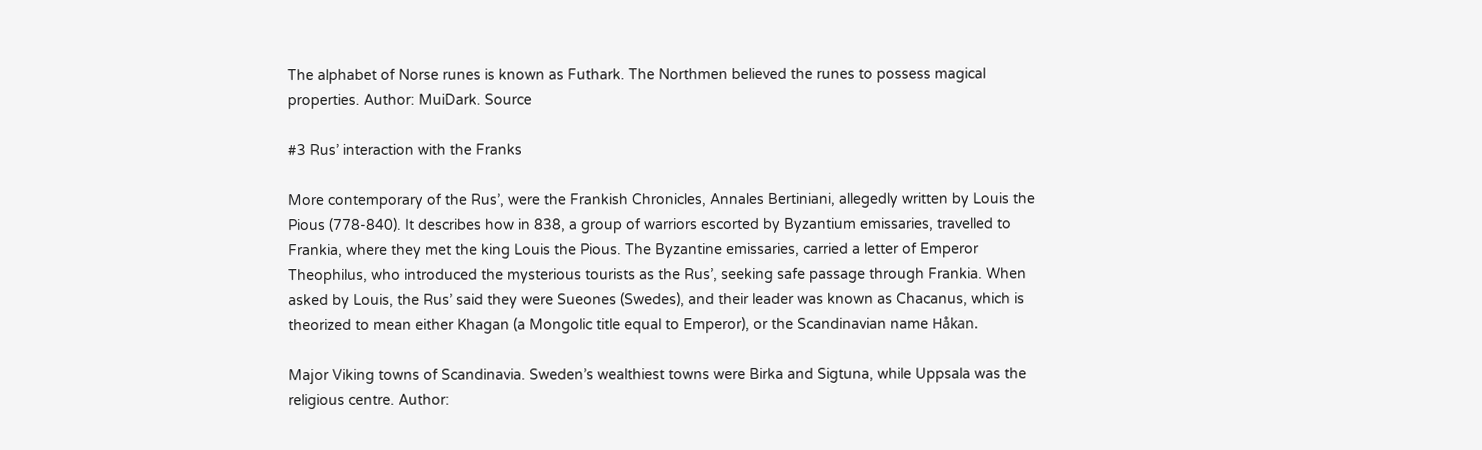The alphabet of Norse runes is known as Futhark. The Northmen believed the runes to possess magical properties. Author: MuiDark. Source

#3 Rus’ interaction with the Franks

More contemporary of the Rus’, were the Frankish Chronicles, Annales Bertiniani, allegedly written by Louis the Pious (778-840). It describes how in 838, a group of warriors escorted by Byzantium emissaries, travelled to Frankia, where they met the king Louis the Pious. The Byzantine emissaries, carried a letter of Emperor Theophilus, who introduced the mysterious tourists as the Rus’, seeking safe passage through Frankia. When asked by Louis, the Rus’ said they were Sueones (Swedes), and their leader was known as Chacanus, which is theorized to mean either Khagan (a Mongolic title equal to Emperor), or the Scandinavian name Håkan.

Major Viking towns of Scandinavia. Sweden’s wealthiest towns were Birka and Sigtuna, while Uppsala was the religious centre. Author: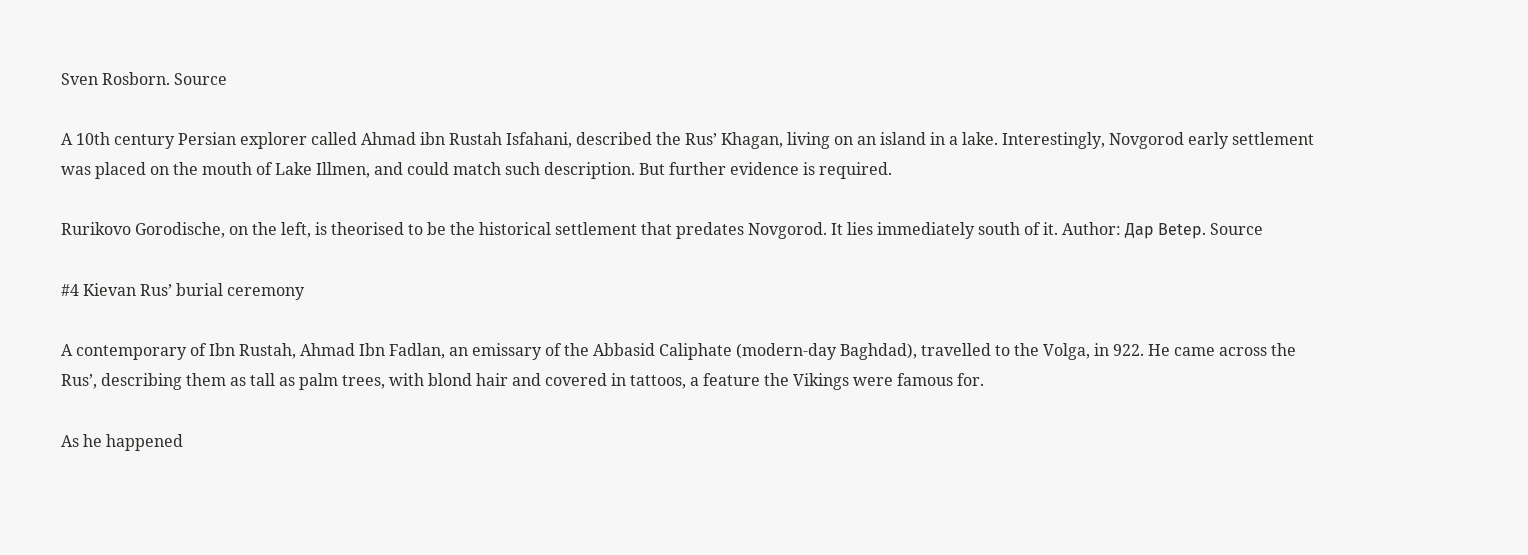Sven Rosborn. Source

A 10th century Persian explorer called Ahmad ibn Rustah Isfahani, described the Rus’ Khagan, living on an island in a lake. Interestingly, Novgorod early settlement was placed on the mouth of Lake Illmen, and could match such description. But further evidence is required.

Rurikovo Gorodische, on the left, is theorised to be the historical settlement that predates Novgorod. It lies immediately south of it. Author: Дар Веtер. Source

#4 Kievan Rus’ burial ceremony

A contemporary of Ibn Rustah, Ahmad Ibn Fadlan, an emissary of the Abbasid Caliphate (modern-day Baghdad), travelled to the Volga, in 922. He came across the Rus’, describing them as tall as palm trees, with blond hair and covered in tattoos, a feature the Vikings were famous for.

As he happened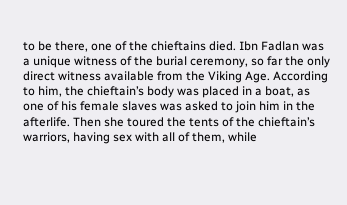to be there, one of the chieftains died. Ibn Fadlan was a unique witness of the burial ceremony, so far the only direct witness available from the Viking Age. According to him, the chieftain’s body was placed in a boat, as one of his female slaves was asked to join him in the afterlife. Then she toured the tents of the chieftain’s warriors, having sex with all of them, while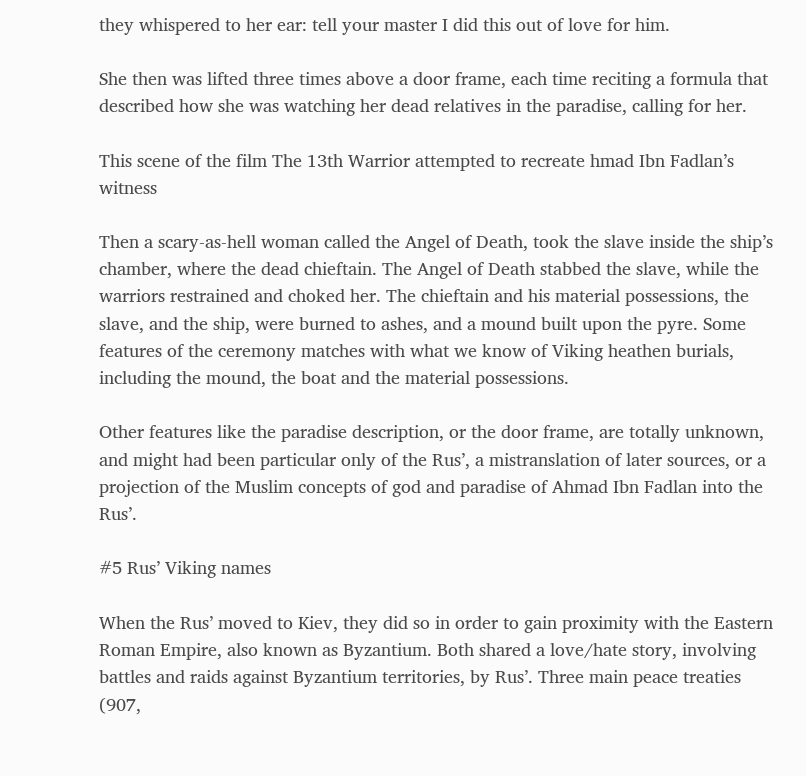they whispered to her ear: tell your master I did this out of love for him.

She then was lifted three times above a door frame, each time reciting a formula that described how she was watching her dead relatives in the paradise, calling for her.

This scene of the film The 13th Warrior attempted to recreate hmad Ibn Fadlan’s witness

Then a scary-as-hell woman called the Angel of Death, took the slave inside the ship’s chamber, where the dead chieftain. The Angel of Death stabbed the slave, while the warriors restrained and choked her. The chieftain and his material possessions, the slave, and the ship, were burned to ashes, and a mound built upon the pyre. Some features of the ceremony matches with what we know of Viking heathen burials, including the mound, the boat and the material possessions.

Other features like the paradise description, or the door frame, are totally unknown, and might had been particular only of the Rus’, a mistranslation of later sources, or a projection of the Muslim concepts of god and paradise of Ahmad Ibn Fadlan into the Rus’.

#5 Rus’ Viking names

When the Rus’ moved to Kiev, they did so in order to gain proximity with the Eastern Roman Empire, also known as Byzantium. Both shared a love/hate story, involving battles and raids against Byzantium territories, by Rus’. Three main peace treaties (907,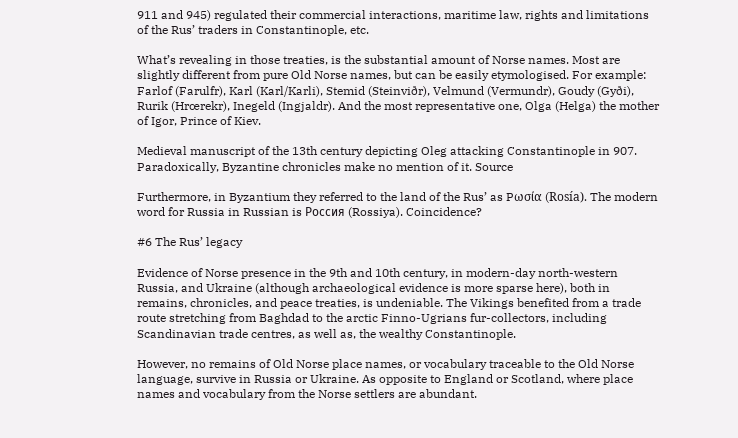911 and 945) regulated their commercial interactions, maritime law, rights and limitations of the Rus’ traders in Constantinople, etc.

What’s revealing in those treaties, is the substantial amount of Norse names. Most are slightly different from pure Old Norse names, but can be easily etymologised. For example: Farlof (Farulfr), Karl (Karl/Karli), Stemid (Steinviðr), Velmund (Vermundr), Goudy (Gyði), Rurik (Hrœrekr), Inegeld (Ingjaldr). And the most representative one, Olga (Helga) the mother of Igor, Prince of Kiev.

Medieval manuscript of the 13th century depicting Oleg attacking Constantinople in 907. Paradoxically, Byzantine chronicles make no mention of it. Source

Furthermore, in Byzantium they referred to the land of the Rus’ as Pωσία (Rosía). The modern word for Russia in Russian is Россия (Rossiya). Coincidence?

#6 The Rus’ legacy

Evidence of Norse presence in the 9th and 10th century, in modern-day north-western Russia, and Ukraine (although archaeological evidence is more sparse here), both in remains, chronicles, and peace treaties, is undeniable. The Vikings benefited from a trade route stretching from Baghdad to the arctic Finno-Ugrians fur-collectors, including Scandinavian trade centres, as well as, the wealthy Constantinople.

However, no remains of Old Norse place names, or vocabulary traceable to the Old Norse language, survive in Russia or Ukraine. As opposite to England or Scotland, where place names and vocabulary from the Norse settlers are abundant.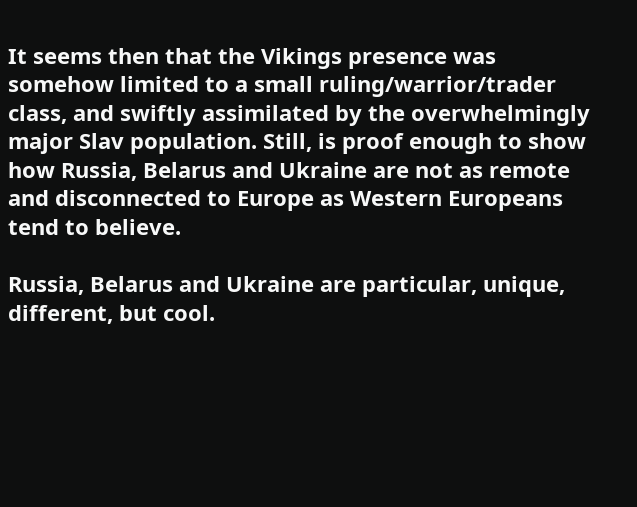It seems then that the Vikings presence was somehow limited to a small ruling/warrior/trader class, and swiftly assimilated by the overwhelmingly major Slav population. Still, is proof enough to show how Russia, Belarus and Ukraine are not as remote and disconnected to Europe as Western Europeans tend to believe.

Russia, Belarus and Ukraine are particular, unique, different, but cool.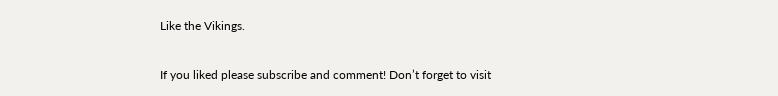Like the Vikings.

If you liked please subscribe and comment! Don’t forget to visit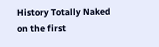History Totally Naked on the first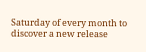Saturday of every month to discover a new release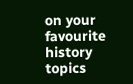on your favourite history topics